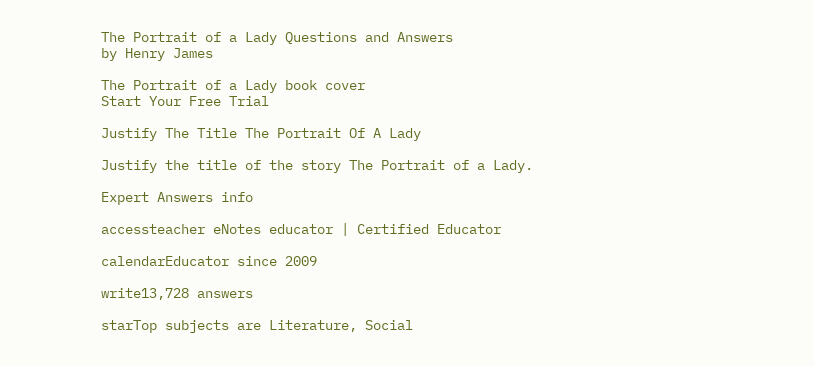The Portrait of a Lady Questions and Answers
by Henry James

The Portrait of a Lady book cover
Start Your Free Trial

Justify The Title The Portrait Of A Lady

Justify the title of the story The Portrait of a Lady.

Expert Answers info

accessteacher eNotes educator | Certified Educator

calendarEducator since 2009

write13,728 answers

starTop subjects are Literature, Social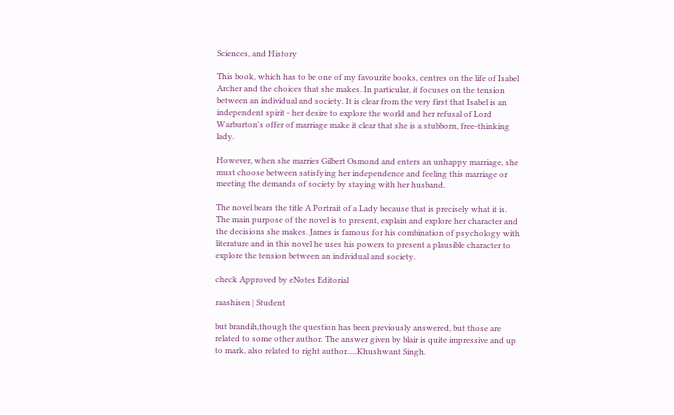Sciences, and History

This book, which has to be one of my favourite books, centres on the life of Isabel Archer and the choices that she makes. In particular, it focuses on the tension between an individual and society. It is clear from the very first that Isabel is an independent spirit - her desire to explore the world and her refusal of Lord Warburton's offer of marriage make it clear that she is a stubborn, free-thinking lady.

However, when she marries Gilbert Osmond and enters an unhappy marriage, she must choose between satisfying her independence and feeling this marriage or meeting the demands of society by staying with her husband.

The novel bears the title A Portrait of a Lady because that is precisely what it is. The main purpose of the novel is to present, explain and explore her character and the decisions she makes. James is famous for his combination of psychology with literature and in this novel he uses his powers to present a plausible character to explore the tension between an individual and society.

check Approved by eNotes Editorial

raashisen | Student

but brandih,though the question has been previously answered, but those are related to some other author. The answer given by blair is quite impressive and up to mark, also related to right author.....Khushwant Singh.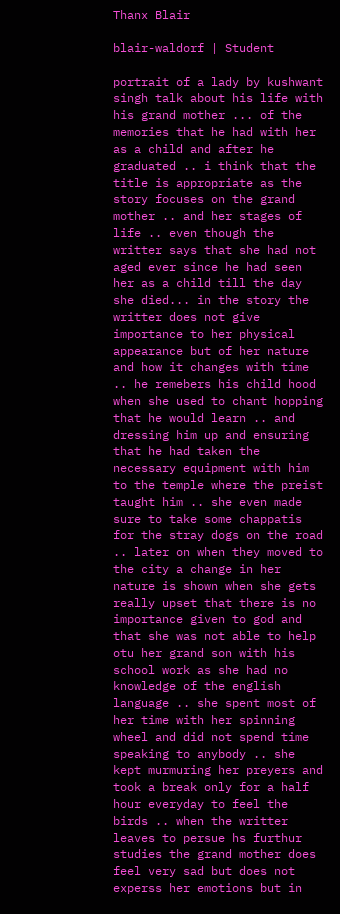Thanx Blair

blair-waldorf | Student

portrait of a lady by kushwant singh talk about his life with his grand mother ... of the memories that he had with her as a child and after he graduated .. i think that the title is appropriate as the story focuses on the grand mother .. and her stages of life .. even though the writter says that she had not aged ever since he had seen her as a child till the day she died... in the story the writter does not give importance to her physical appearance but of her nature and how it changes with time .. he remebers his child hood when she used to chant hopping that he would learn .. and dressing him up and ensuring that he had taken the necessary equipment with him to the temple where the preist taught him .. she even made sure to take some chappatis for the stray dogs on the road .. later on when they moved to the city a change in her nature is shown when she gets really upset that there is no importance given to god and that she was not able to help otu her grand son with his school work as she had no knowledge of the english language .. she spent most of her time with her spinning wheel and did not spend time speaking to anybody .. she kept murmuring her preyers and took a break only for a half hour everyday to feel the birds .. when the writter leaves to persue hs furthur studies the grand mother does feel very sad but does not experss her emotions but in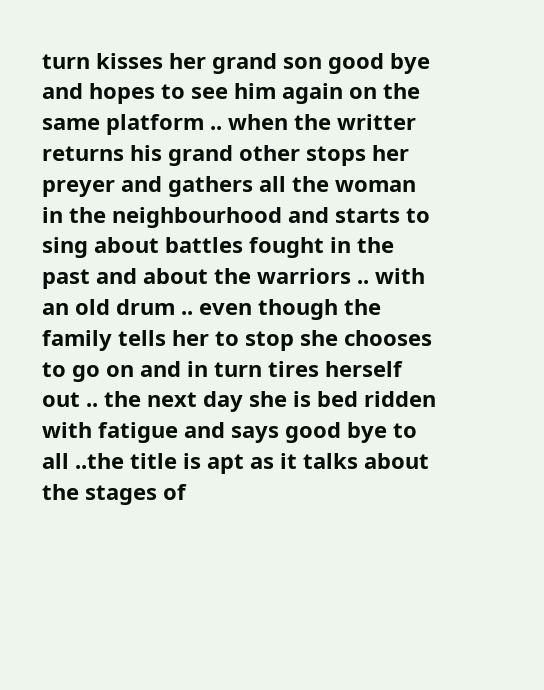turn kisses her grand son good bye and hopes to see him again on the same platform .. when the writter returns his grand other stops her preyer and gathers all the woman in the neighbourhood and starts to sing about battles fought in the past and about the warriors .. with an old drum .. even though the family tells her to stop she chooses to go on and in turn tires herself out .. the next day she is bed ridden with fatigue and says good bye to all ..the title is apt as it talks about the stages of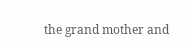the grand mother and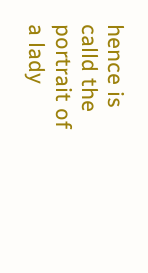hence is calld the portrait of a lady